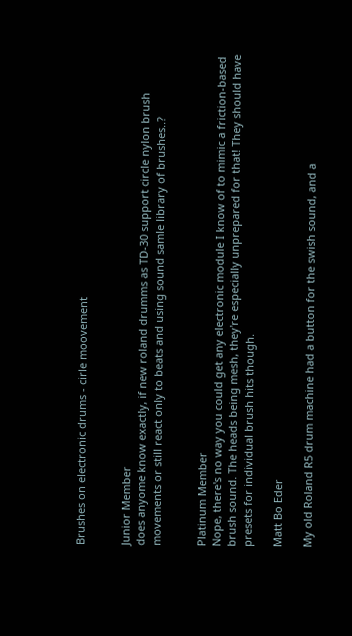Brushes on electronic drums - cirle moovement


Junior Member
does anyome know exactly, if new roland drumms as TD-30 support circle nylon brush movements or still react only to beats and using sound samle library of brushes..?


Platinum Member
Nope, there's no way you could get any electronic module I know of to mimic a friction-based brush sound. The heads being mesh, they're especially unprepared for that! They should have presets for individual brush hits though.

Matt Bo Eder

My old Roland R5 drum machine had a button for the swish sound, and a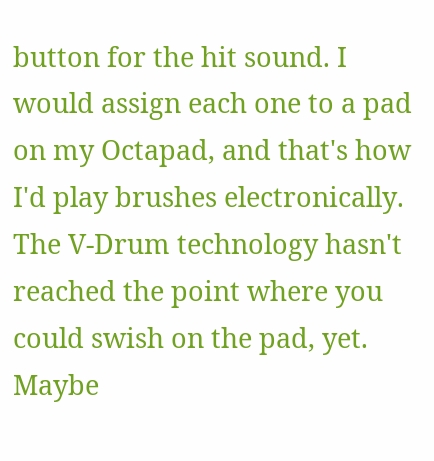button for the hit sound. I would assign each one to a pad on my Octapad, and that's how I'd play brushes electronically. The V-Drum technology hasn't reached the point where you could swish on the pad, yet. Maybe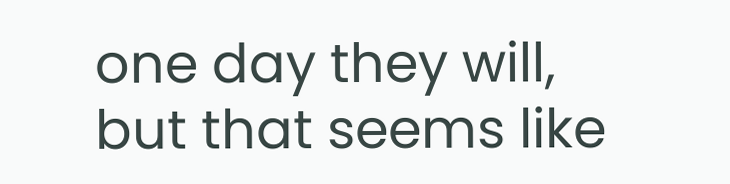one day they will, but that seems like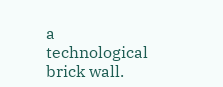a technological brick wall.